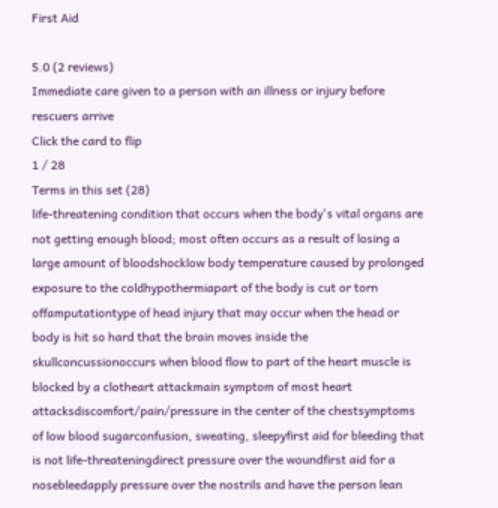First Aid

5.0 (2 reviews)
Immediate care given to a person with an illness or injury before rescuers arrive
Click the card to flip
1 / 28
Terms in this set (28)
life-threatening condition that occurs when the body's vital organs are not getting enough blood; most often occurs as a result of losing a large amount of bloodshocklow body temperature caused by prolonged exposure to the coldhypothermiapart of the body is cut or torn offamputationtype of head injury that may occur when the head or body is hit so hard that the brain moves inside the skullconcussionoccurs when blood flow to part of the heart muscle is blocked by a clotheart attackmain symptom of most heart attacksdiscomfort/pain/pressure in the center of the chestsymptoms of low blood sugarconfusion, sweating, sleepyfirst aid for bleeding that is not life-threateningdirect pressure over the woundfirst aid for a nosebleedapply pressure over the nostrils and have the person lean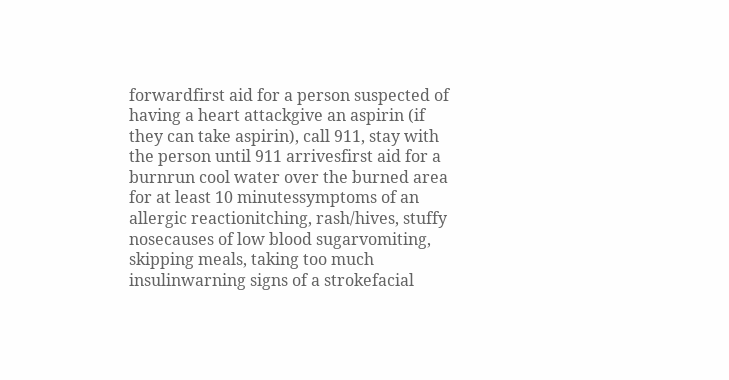forwardfirst aid for a person suspected of having a heart attackgive an aspirin (if they can take aspirin), call 911, stay with the person until 911 arrivesfirst aid for a burnrun cool water over the burned area for at least 10 minutessymptoms of an allergic reactionitching, rash/hives, stuffy nosecauses of low blood sugarvomiting, skipping meals, taking too much insulinwarning signs of a strokefacial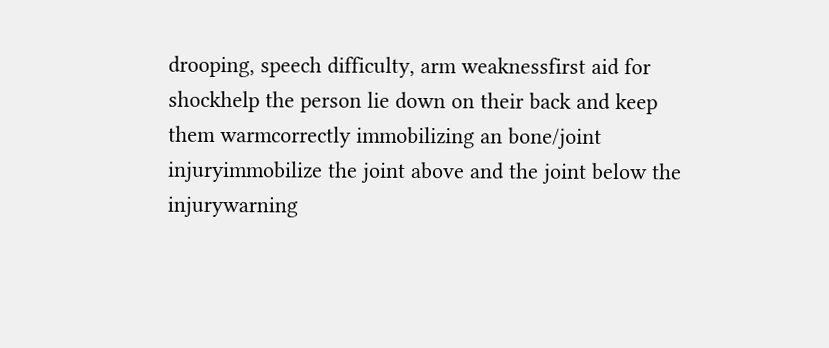drooping, speech difficulty, arm weaknessfirst aid for shockhelp the person lie down on their back and keep them warmcorrectly immobilizing an bone/joint injuryimmobilize the joint above and the joint below the injurywarning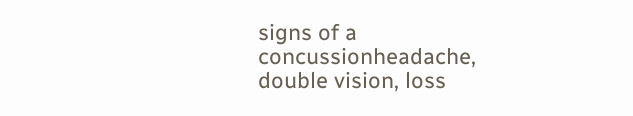signs of a concussionheadache, double vision, loss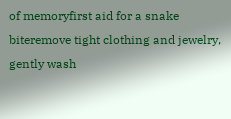of memoryfirst aid for a snake biteremove tight clothing and jewelry, gently wash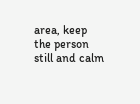area, keep the person still and calm